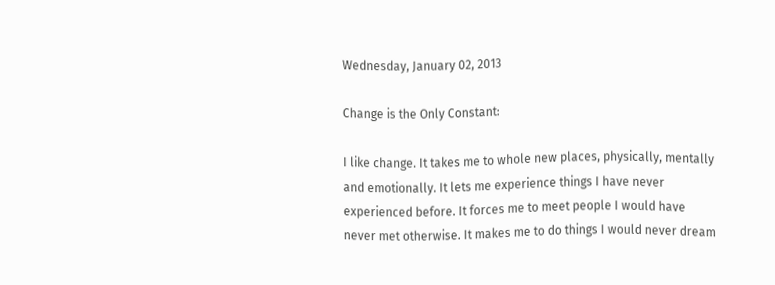Wednesday, January 02, 2013

Change is the Only Constant:

I like change. It takes me to whole new places, physically, mentally and emotionally. It lets me experience things I have never experienced before. It forces me to meet people I would have never met otherwise. It makes me to do things I would never dream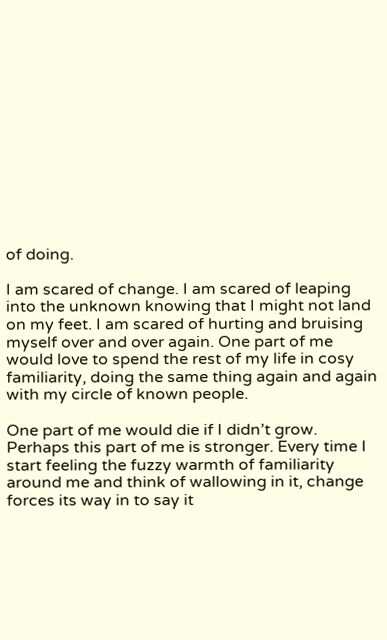of doing.

I am scared of change. I am scared of leaping into the unknown knowing that I might not land on my feet. I am scared of hurting and bruising myself over and over again. One part of me would love to spend the rest of my life in cosy familiarity, doing the same thing again and again with my circle of known people.

One part of me would die if I didn’t grow. Perhaps this part of me is stronger. Every time I start feeling the fuzzy warmth of familiarity around me and think of wallowing in it, change forces its way in to say it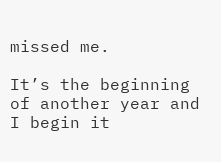missed me.

It’s the beginning of another year and I begin it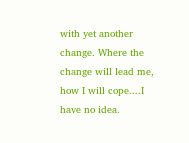with yet another change. Where the change will lead me, how I will cope....I have no idea.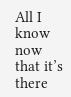All I know now that it’s there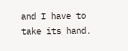and I have to take its hand.